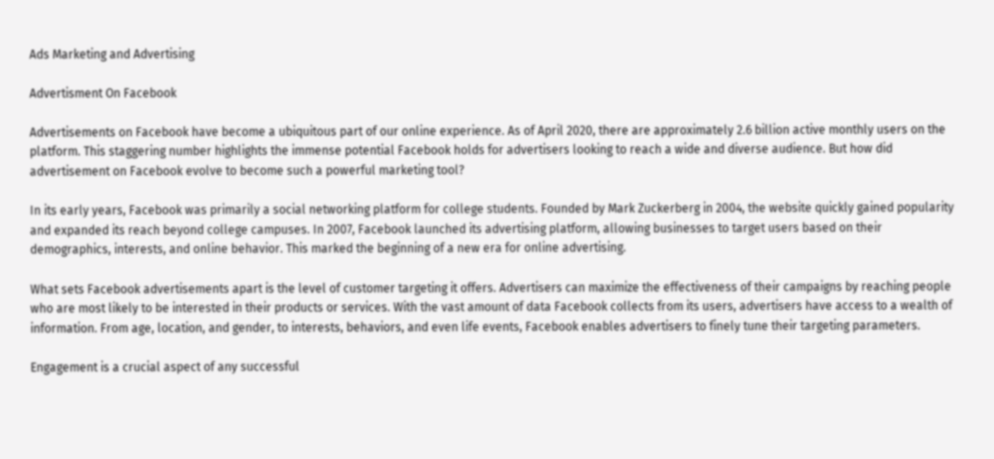Ads Marketing and Advertising

Advertisment On Facebook

Advertisements on Facebook have become a ubiquitous part of our online experience. As of April 2020, there are approximately 2.6 billion active monthly users on the platform. This staggering number highlights the immense potential Facebook holds for advertisers looking to reach a wide and diverse audience. But how did advertisement on Facebook evolve to become such a powerful marketing tool?

In its early years, Facebook was primarily a social networking platform for college students. Founded by Mark Zuckerberg in 2004, the website quickly gained popularity and expanded its reach beyond college campuses. In 2007, Facebook launched its advertising platform, allowing businesses to target users based on their demographics, interests, and online behavior. This marked the beginning of a new era for online advertising.

What sets Facebook advertisements apart is the level of customer targeting it offers. Advertisers can maximize the effectiveness of their campaigns by reaching people who are most likely to be interested in their products or services. With the vast amount of data Facebook collects from its users, advertisers have access to a wealth of information. From age, location, and gender, to interests, behaviors, and even life events, Facebook enables advertisers to finely tune their targeting parameters.

Engagement is a crucial aspect of any successful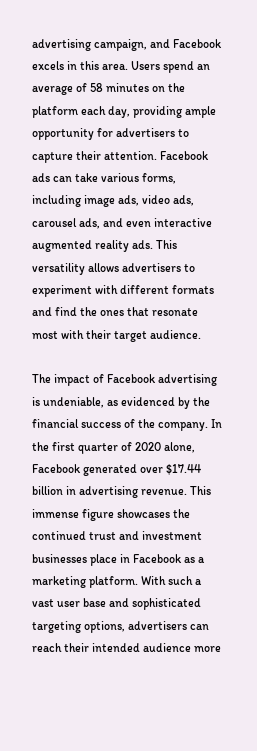advertising campaign, and Facebook excels in this area. Users spend an average of 58 minutes on the platform each day, providing ample opportunity for advertisers to capture their attention. Facebook ads can take various forms, including image ads, video ads, carousel ads, and even interactive augmented reality ads. This versatility allows advertisers to experiment with different formats and find the ones that resonate most with their target audience.

The impact of Facebook advertising is undeniable, as evidenced by the financial success of the company. In the first quarter of 2020 alone, Facebook generated over $17.44 billion in advertising revenue. This immense figure showcases the continued trust and investment businesses place in Facebook as a marketing platform. With such a vast user base and sophisticated targeting options, advertisers can reach their intended audience more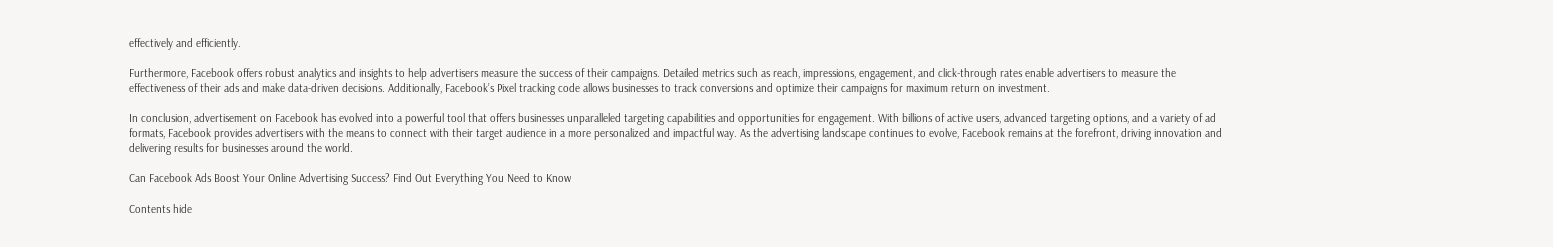effectively and efficiently.

Furthermore, Facebook offers robust analytics and insights to help advertisers measure the success of their campaigns. Detailed metrics such as reach, impressions, engagement, and click-through rates enable advertisers to measure the effectiveness of their ads and make data-driven decisions. Additionally, Facebook’s Pixel tracking code allows businesses to track conversions and optimize their campaigns for maximum return on investment.

In conclusion, advertisement on Facebook has evolved into a powerful tool that offers businesses unparalleled targeting capabilities and opportunities for engagement. With billions of active users, advanced targeting options, and a variety of ad formats, Facebook provides advertisers with the means to connect with their target audience in a more personalized and impactful way. As the advertising landscape continues to evolve, Facebook remains at the forefront, driving innovation and delivering results for businesses around the world.

Can Facebook Ads Boost Your Online Advertising Success? Find Out Everything You Need to Know

Contents hide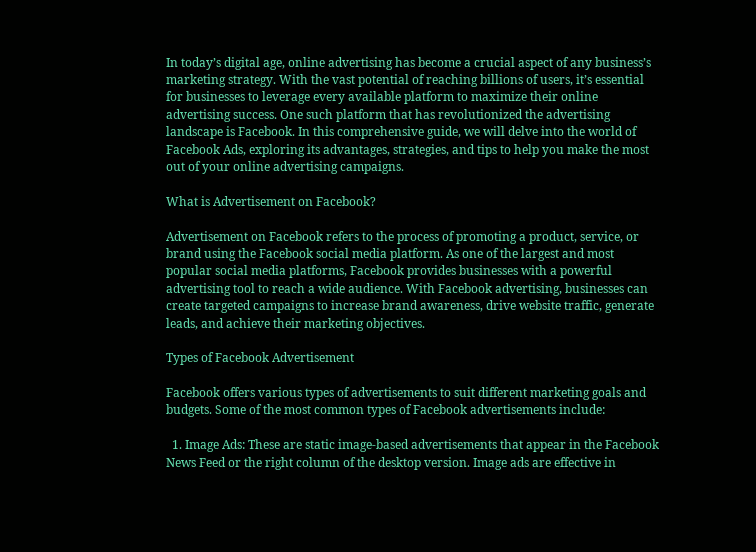In today’s digital age, online advertising has become a crucial aspect of any business’s marketing strategy. With the vast potential of reaching billions of users, it’s essential for businesses to leverage every available platform to maximize their online advertising success. One such platform that has revolutionized the advertising landscape is Facebook. In this comprehensive guide, we will delve into the world of Facebook Ads, exploring its advantages, strategies, and tips to help you make the most out of your online advertising campaigns.

What is Advertisement on Facebook?

Advertisement on Facebook refers to the process of promoting a product, service, or brand using the Facebook social media platform. As one of the largest and most popular social media platforms, Facebook provides businesses with a powerful advertising tool to reach a wide audience. With Facebook advertising, businesses can create targeted campaigns to increase brand awareness, drive website traffic, generate leads, and achieve their marketing objectives.

Types of Facebook Advertisement

Facebook offers various types of advertisements to suit different marketing goals and budgets. Some of the most common types of Facebook advertisements include:

  1. Image Ads: These are static image-based advertisements that appear in the Facebook News Feed or the right column of the desktop version. Image ads are effective in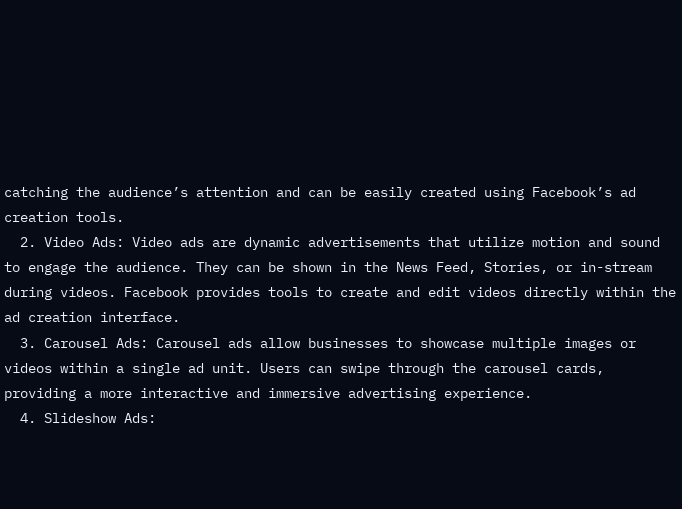catching the audience’s attention and can be easily created using Facebook’s ad creation tools.
  2. Video Ads: Video ads are dynamic advertisements that utilize motion and sound to engage the audience. They can be shown in the News Feed, Stories, or in-stream during videos. Facebook provides tools to create and edit videos directly within the ad creation interface.
  3. Carousel Ads: Carousel ads allow businesses to showcase multiple images or videos within a single ad unit. Users can swipe through the carousel cards, providing a more interactive and immersive advertising experience.
  4. Slideshow Ads: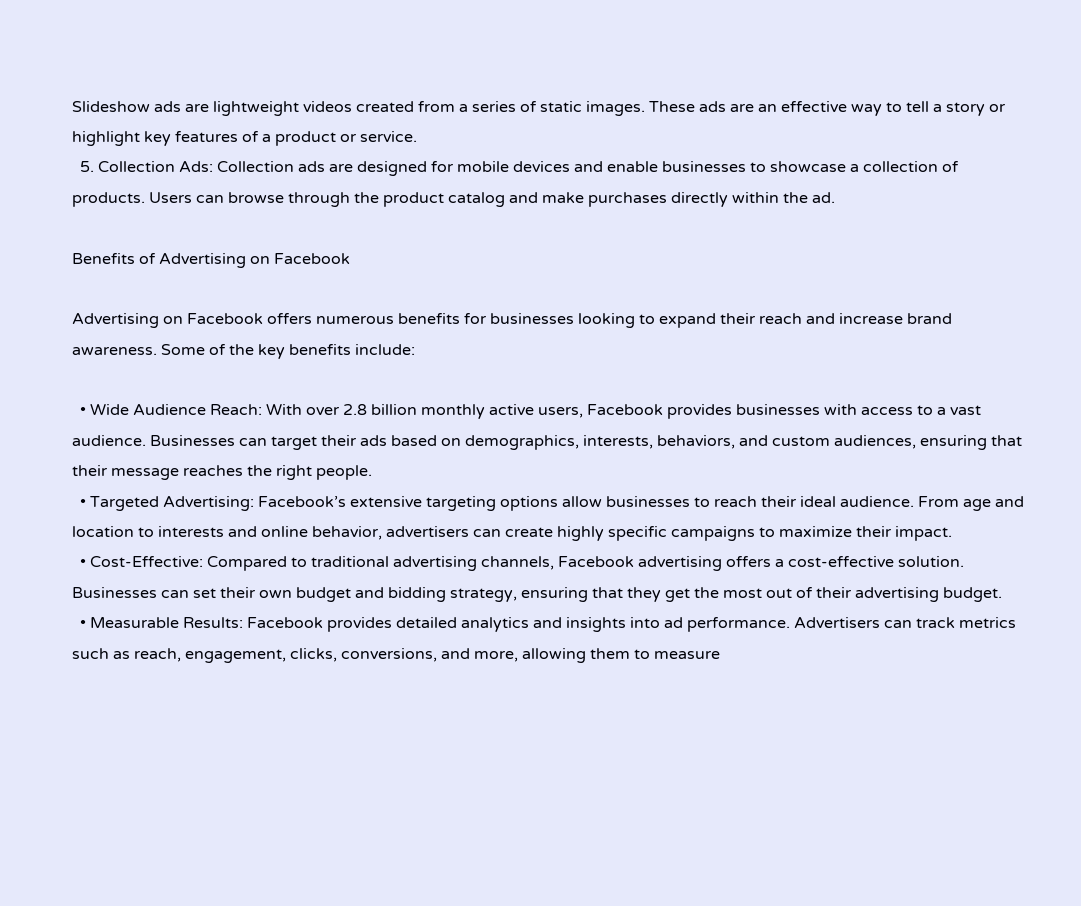Slideshow ads are lightweight videos created from a series of static images. These ads are an effective way to tell a story or highlight key features of a product or service.
  5. Collection Ads: Collection ads are designed for mobile devices and enable businesses to showcase a collection of products. Users can browse through the product catalog and make purchases directly within the ad.

Benefits of Advertising on Facebook

Advertising on Facebook offers numerous benefits for businesses looking to expand their reach and increase brand awareness. Some of the key benefits include:

  • Wide Audience Reach: With over 2.8 billion monthly active users, Facebook provides businesses with access to a vast audience. Businesses can target their ads based on demographics, interests, behaviors, and custom audiences, ensuring that their message reaches the right people.
  • Targeted Advertising: Facebook’s extensive targeting options allow businesses to reach their ideal audience. From age and location to interests and online behavior, advertisers can create highly specific campaigns to maximize their impact.
  • Cost-Effective: Compared to traditional advertising channels, Facebook advertising offers a cost-effective solution. Businesses can set their own budget and bidding strategy, ensuring that they get the most out of their advertising budget.
  • Measurable Results: Facebook provides detailed analytics and insights into ad performance. Advertisers can track metrics such as reach, engagement, clicks, conversions, and more, allowing them to measure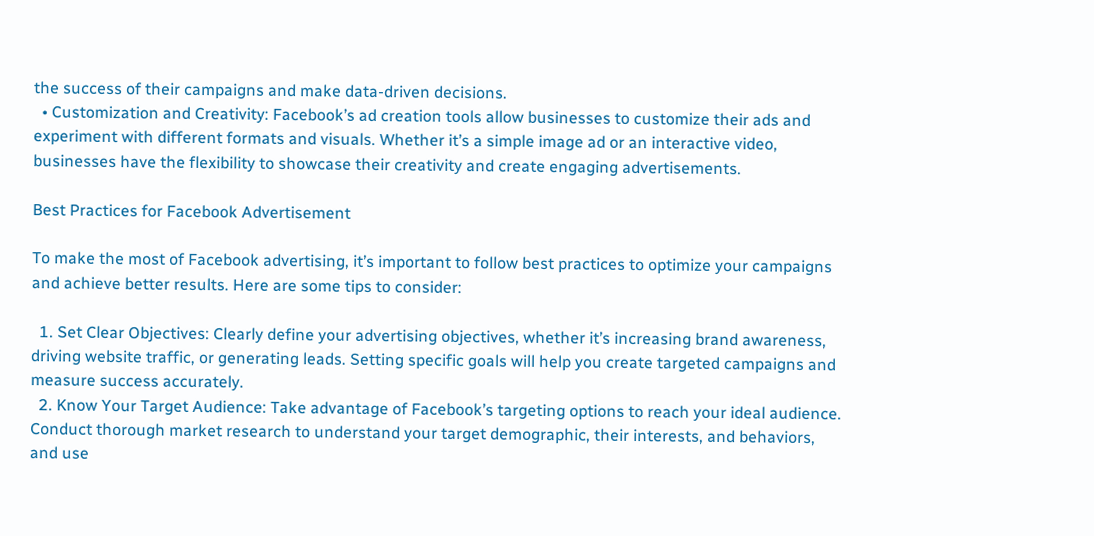the success of their campaigns and make data-driven decisions.
  • Customization and Creativity: Facebook’s ad creation tools allow businesses to customize their ads and experiment with different formats and visuals. Whether it’s a simple image ad or an interactive video, businesses have the flexibility to showcase their creativity and create engaging advertisements.

Best Practices for Facebook Advertisement

To make the most of Facebook advertising, it’s important to follow best practices to optimize your campaigns and achieve better results. Here are some tips to consider:

  1. Set Clear Objectives: Clearly define your advertising objectives, whether it’s increasing brand awareness, driving website traffic, or generating leads. Setting specific goals will help you create targeted campaigns and measure success accurately.
  2. Know Your Target Audience: Take advantage of Facebook’s targeting options to reach your ideal audience. Conduct thorough market research to understand your target demographic, their interests, and behaviors, and use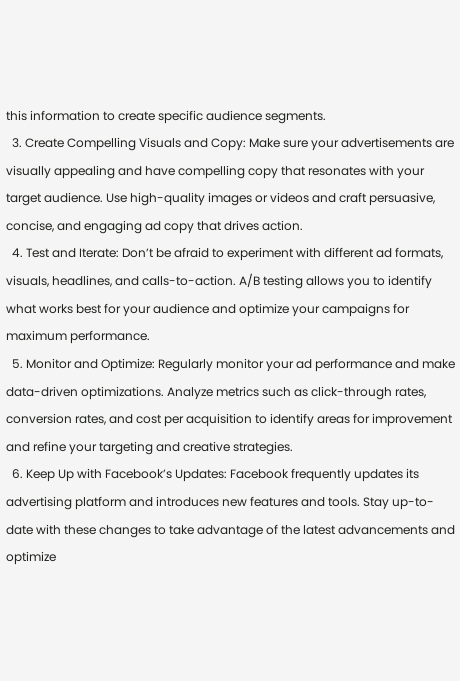this information to create specific audience segments.
  3. Create Compelling Visuals and Copy: Make sure your advertisements are visually appealing and have compelling copy that resonates with your target audience. Use high-quality images or videos and craft persuasive, concise, and engaging ad copy that drives action.
  4. Test and Iterate: Don’t be afraid to experiment with different ad formats, visuals, headlines, and calls-to-action. A/B testing allows you to identify what works best for your audience and optimize your campaigns for maximum performance.
  5. Monitor and Optimize: Regularly monitor your ad performance and make data-driven optimizations. Analyze metrics such as click-through rates, conversion rates, and cost per acquisition to identify areas for improvement and refine your targeting and creative strategies.
  6. Keep Up with Facebook’s Updates: Facebook frequently updates its advertising platform and introduces new features and tools. Stay up-to-date with these changes to take advantage of the latest advancements and optimize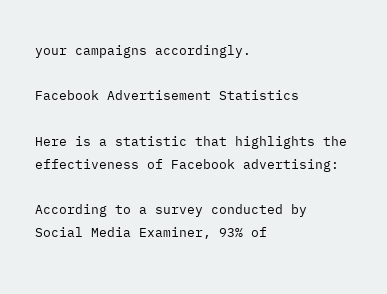your campaigns accordingly.

Facebook Advertisement Statistics

Here is a statistic that highlights the effectiveness of Facebook advertising:

According to a survey conducted by Social Media Examiner, 93% of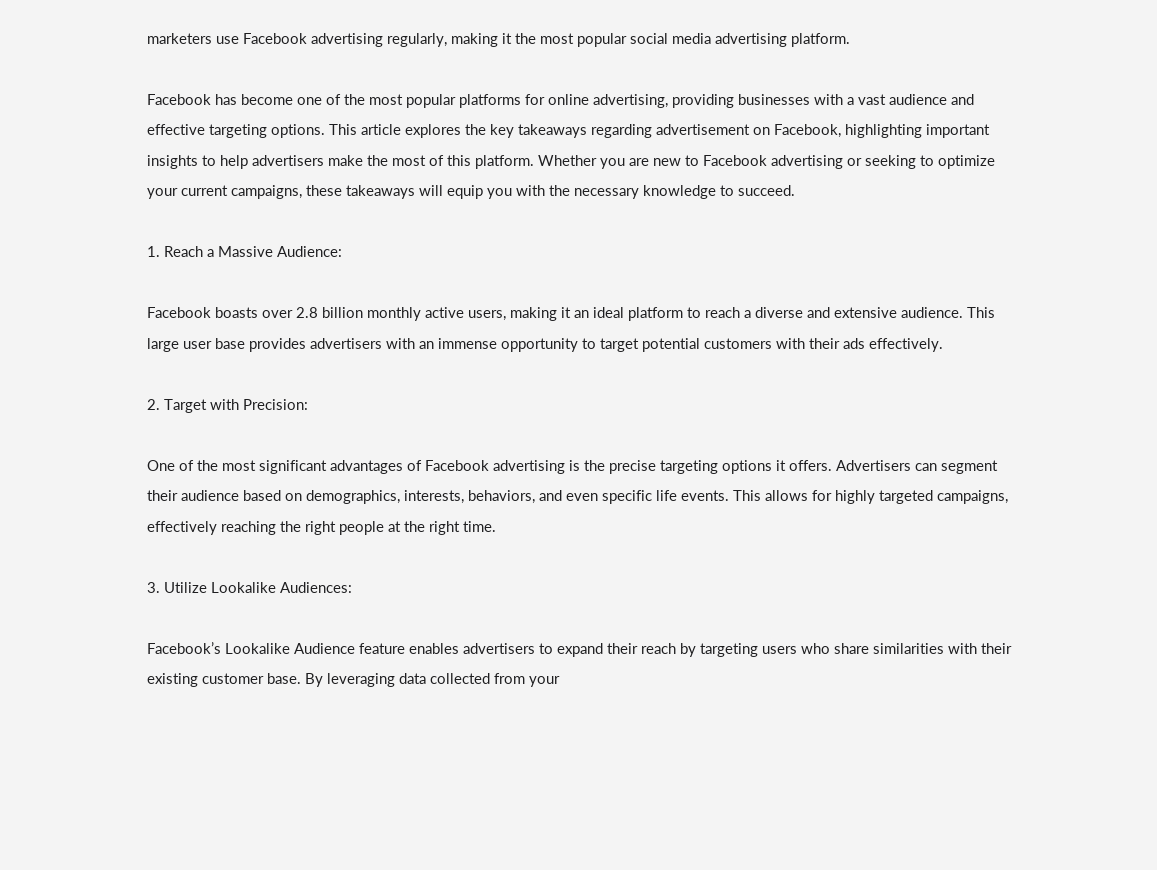marketers use Facebook advertising regularly, making it the most popular social media advertising platform.

Facebook has become one of the most popular platforms for online advertising, providing businesses with a vast audience and effective targeting options. This article explores the key takeaways regarding advertisement on Facebook, highlighting important insights to help advertisers make the most of this platform. Whether you are new to Facebook advertising or seeking to optimize your current campaigns, these takeaways will equip you with the necessary knowledge to succeed.

1. Reach a Massive Audience:

Facebook boasts over 2.8 billion monthly active users, making it an ideal platform to reach a diverse and extensive audience. This large user base provides advertisers with an immense opportunity to target potential customers with their ads effectively.

2. Target with Precision:

One of the most significant advantages of Facebook advertising is the precise targeting options it offers. Advertisers can segment their audience based on demographics, interests, behaviors, and even specific life events. This allows for highly targeted campaigns, effectively reaching the right people at the right time.

3. Utilize Lookalike Audiences:

Facebook’s Lookalike Audience feature enables advertisers to expand their reach by targeting users who share similarities with their existing customer base. By leveraging data collected from your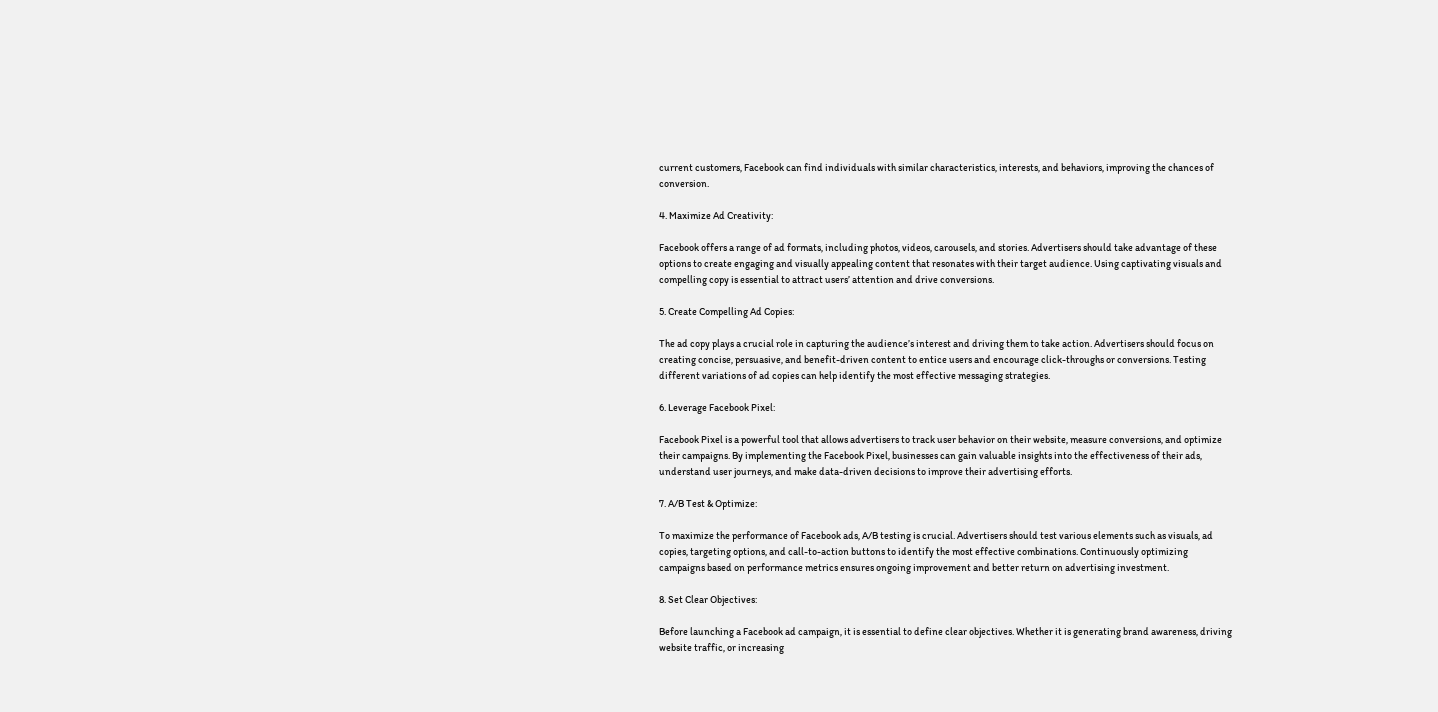current customers, Facebook can find individuals with similar characteristics, interests, and behaviors, improving the chances of conversion.

4. Maximize Ad Creativity:

Facebook offers a range of ad formats, including photos, videos, carousels, and stories. Advertisers should take advantage of these options to create engaging and visually appealing content that resonates with their target audience. Using captivating visuals and compelling copy is essential to attract users’ attention and drive conversions.

5. Create Compelling Ad Copies:

The ad copy plays a crucial role in capturing the audience’s interest and driving them to take action. Advertisers should focus on creating concise, persuasive, and benefit-driven content to entice users and encourage click-throughs or conversions. Testing different variations of ad copies can help identify the most effective messaging strategies.

6. Leverage Facebook Pixel:

Facebook Pixel is a powerful tool that allows advertisers to track user behavior on their website, measure conversions, and optimize their campaigns. By implementing the Facebook Pixel, businesses can gain valuable insights into the effectiveness of their ads, understand user journeys, and make data-driven decisions to improve their advertising efforts.

7. A/B Test & Optimize:

To maximize the performance of Facebook ads, A/B testing is crucial. Advertisers should test various elements such as visuals, ad copies, targeting options, and call-to-action buttons to identify the most effective combinations. Continuously optimizing campaigns based on performance metrics ensures ongoing improvement and better return on advertising investment.

8. Set Clear Objectives:

Before launching a Facebook ad campaign, it is essential to define clear objectives. Whether it is generating brand awareness, driving website traffic, or increasing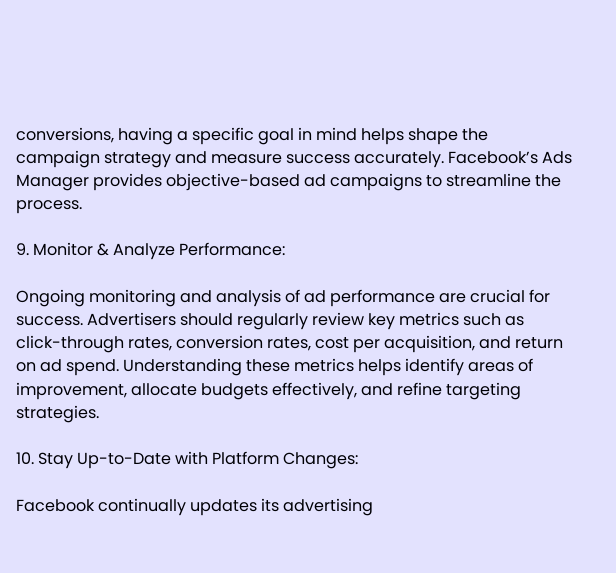conversions, having a specific goal in mind helps shape the campaign strategy and measure success accurately. Facebook’s Ads Manager provides objective-based ad campaigns to streamline the process.

9. Monitor & Analyze Performance:

Ongoing monitoring and analysis of ad performance are crucial for success. Advertisers should regularly review key metrics such as click-through rates, conversion rates, cost per acquisition, and return on ad spend. Understanding these metrics helps identify areas of improvement, allocate budgets effectively, and refine targeting strategies.

10. Stay Up-to-Date with Platform Changes:

Facebook continually updates its advertising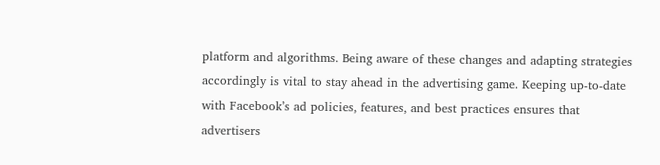platform and algorithms. Being aware of these changes and adapting strategies accordingly is vital to stay ahead in the advertising game. Keeping up-to-date with Facebook’s ad policies, features, and best practices ensures that advertisers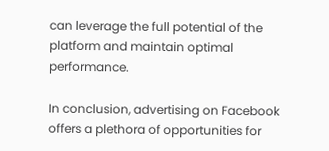can leverage the full potential of the platform and maintain optimal performance.

In conclusion, advertising on Facebook offers a plethora of opportunities for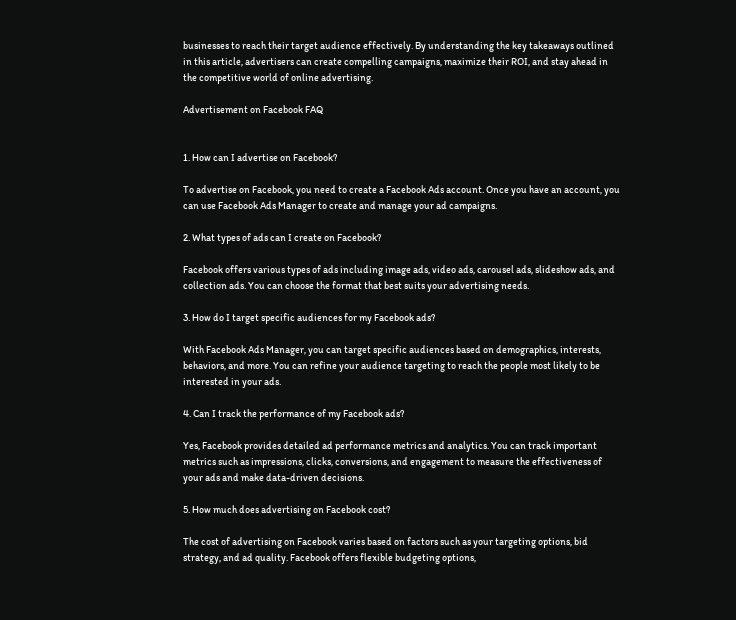businesses to reach their target audience effectively. By understanding the key takeaways outlined in this article, advertisers can create compelling campaigns, maximize their ROI, and stay ahead in the competitive world of online advertising.

Advertisement on Facebook FAQ


1. How can I advertise on Facebook?

To advertise on Facebook, you need to create a Facebook Ads account. Once you have an account, you can use Facebook Ads Manager to create and manage your ad campaigns.

2. What types of ads can I create on Facebook?

Facebook offers various types of ads including image ads, video ads, carousel ads, slideshow ads, and collection ads. You can choose the format that best suits your advertising needs.

3. How do I target specific audiences for my Facebook ads?

With Facebook Ads Manager, you can target specific audiences based on demographics, interests, behaviors, and more. You can refine your audience targeting to reach the people most likely to be interested in your ads.

4. Can I track the performance of my Facebook ads?

Yes, Facebook provides detailed ad performance metrics and analytics. You can track important metrics such as impressions, clicks, conversions, and engagement to measure the effectiveness of your ads and make data-driven decisions.

5. How much does advertising on Facebook cost?

The cost of advertising on Facebook varies based on factors such as your targeting options, bid strategy, and ad quality. Facebook offers flexible budgeting options,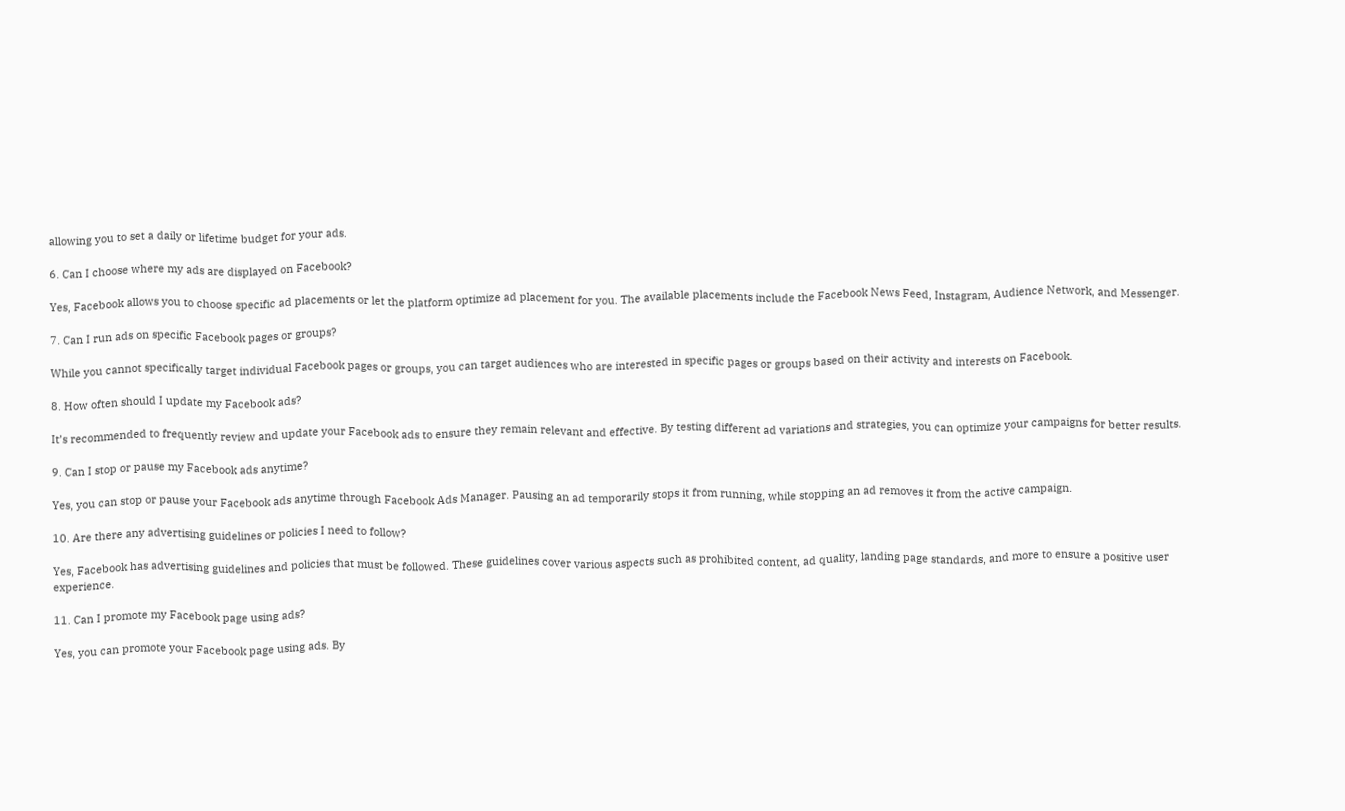allowing you to set a daily or lifetime budget for your ads.

6. Can I choose where my ads are displayed on Facebook?

Yes, Facebook allows you to choose specific ad placements or let the platform optimize ad placement for you. The available placements include the Facebook News Feed, Instagram, Audience Network, and Messenger.

7. Can I run ads on specific Facebook pages or groups?

While you cannot specifically target individual Facebook pages or groups, you can target audiences who are interested in specific pages or groups based on their activity and interests on Facebook.

8. How often should I update my Facebook ads?

It’s recommended to frequently review and update your Facebook ads to ensure they remain relevant and effective. By testing different ad variations and strategies, you can optimize your campaigns for better results.

9. Can I stop or pause my Facebook ads anytime?

Yes, you can stop or pause your Facebook ads anytime through Facebook Ads Manager. Pausing an ad temporarily stops it from running, while stopping an ad removes it from the active campaign.

10. Are there any advertising guidelines or policies I need to follow?

Yes, Facebook has advertising guidelines and policies that must be followed. These guidelines cover various aspects such as prohibited content, ad quality, landing page standards, and more to ensure a positive user experience.

11. Can I promote my Facebook page using ads?

Yes, you can promote your Facebook page using ads. By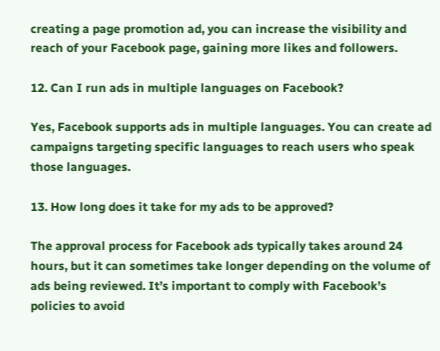creating a page promotion ad, you can increase the visibility and reach of your Facebook page, gaining more likes and followers.

12. Can I run ads in multiple languages on Facebook?

Yes, Facebook supports ads in multiple languages. You can create ad campaigns targeting specific languages to reach users who speak those languages.

13. How long does it take for my ads to be approved?

The approval process for Facebook ads typically takes around 24 hours, but it can sometimes take longer depending on the volume of ads being reviewed. It’s important to comply with Facebook’s policies to avoid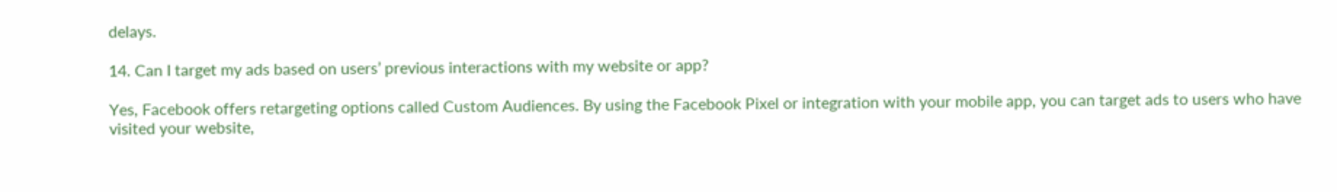delays.

14. Can I target my ads based on users’ previous interactions with my website or app?

Yes, Facebook offers retargeting options called Custom Audiences. By using the Facebook Pixel or integration with your mobile app, you can target ads to users who have visited your website,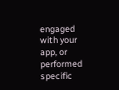engaged with your app, or performed specific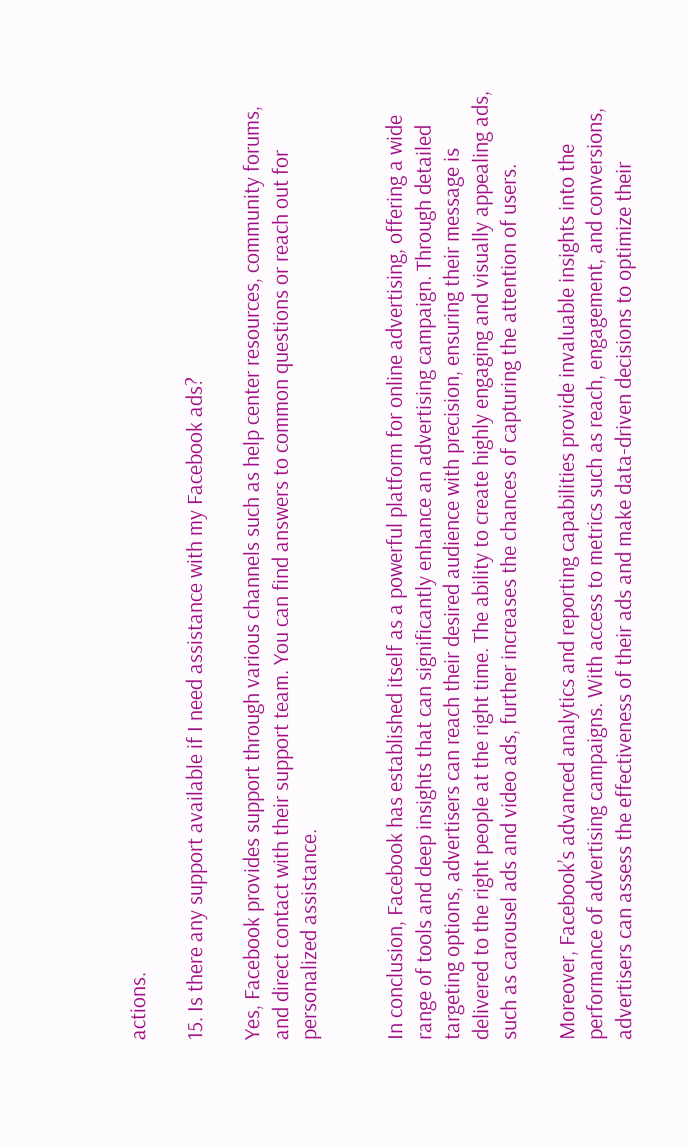actions.

15. Is there any support available if I need assistance with my Facebook ads?

Yes, Facebook provides support through various channels such as help center resources, community forums, and direct contact with their support team. You can find answers to common questions or reach out for personalized assistance.


In conclusion, Facebook has established itself as a powerful platform for online advertising, offering a wide range of tools and deep insights that can significantly enhance an advertising campaign. Through detailed targeting options, advertisers can reach their desired audience with precision, ensuring their message is delivered to the right people at the right time. The ability to create highly engaging and visually appealing ads, such as carousel ads and video ads, further increases the chances of capturing the attention of users.

Moreover, Facebook’s advanced analytics and reporting capabilities provide invaluable insights into the performance of advertising campaigns. With access to metrics such as reach, engagement, and conversions, advertisers can assess the effectiveness of their ads and make data-driven decisions to optimize their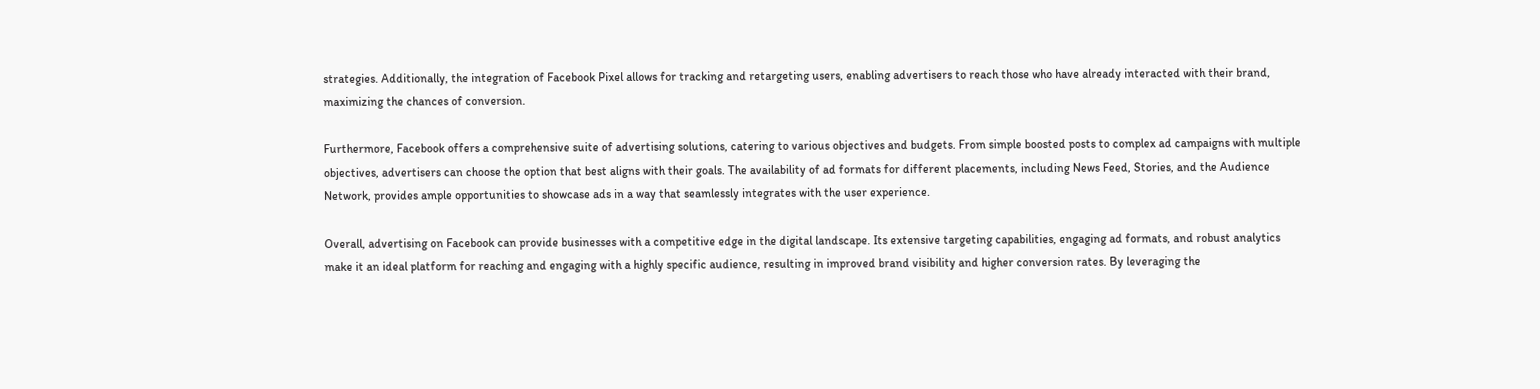strategies. Additionally, the integration of Facebook Pixel allows for tracking and retargeting users, enabling advertisers to reach those who have already interacted with their brand, maximizing the chances of conversion.

Furthermore, Facebook offers a comprehensive suite of advertising solutions, catering to various objectives and budgets. From simple boosted posts to complex ad campaigns with multiple objectives, advertisers can choose the option that best aligns with their goals. The availability of ad formats for different placements, including News Feed, Stories, and the Audience Network, provides ample opportunities to showcase ads in a way that seamlessly integrates with the user experience.

Overall, advertising on Facebook can provide businesses with a competitive edge in the digital landscape. Its extensive targeting capabilities, engaging ad formats, and robust analytics make it an ideal platform for reaching and engaging with a highly specific audience, resulting in improved brand visibility and higher conversion rates. By leveraging the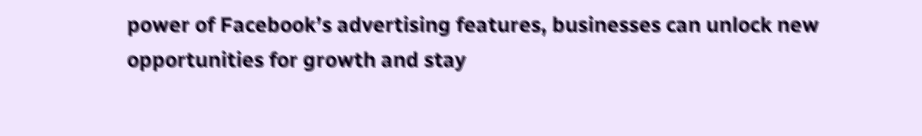power of Facebook’s advertising features, businesses can unlock new opportunities for growth and stay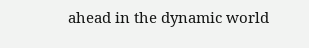ahead in the dynamic world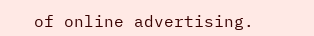of online advertising.